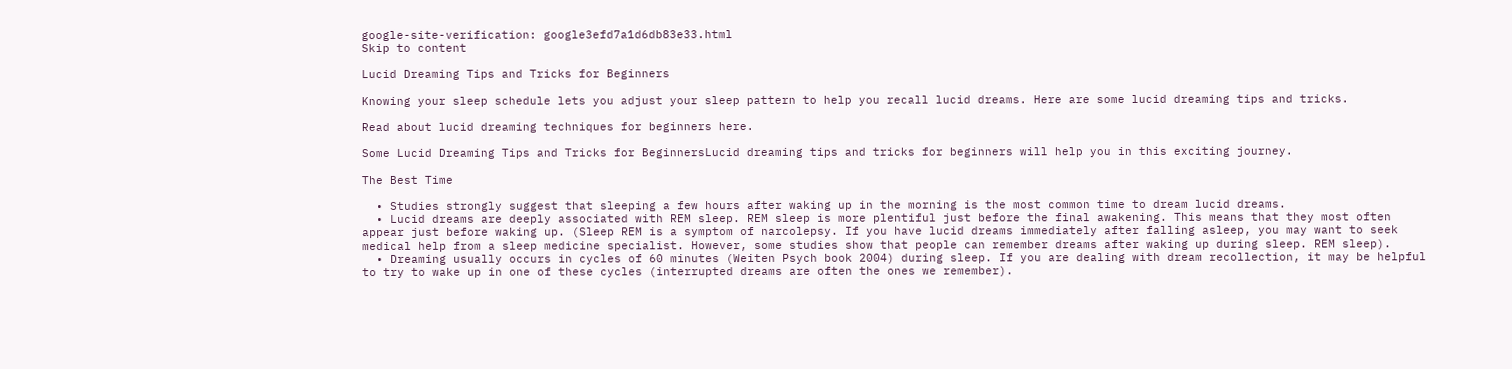google-site-verification: google3efd7a1d6db83e33.html
Skip to content

Lucid Dreaming Tips and Tricks for Beginners

Knowing your sleep schedule lets you adjust your sleep pattern to help you recall lucid dreams. Here are some lucid dreaming tips and tricks.

Read about lucid dreaming techniques for beginners here.

Some Lucid Dreaming Tips and Tricks for BeginnersLucid dreaming tips and tricks for beginners will help you in this exciting journey.

The Best Time

  • Studies strongly suggest that sleeping a few hours after waking up in the morning is the most common time to dream lucid dreams.
  • Lucid dreams are deeply associated with REM sleep. REM sleep is more plentiful just before the final awakening. This means that they most often appear just before waking up. (Sleep REM is a symptom of narcolepsy. If you have lucid dreams immediately after falling asleep, you may want to seek medical help from a sleep medicine specialist. However, some studies show that people can remember dreams after waking up during sleep. REM sleep).
  • Dreaming usually occurs in cycles of 60 minutes (Weiten Psych book 2004) during sleep. If you are dealing with dream recollection, it may be helpful to try to wake up in one of these cycles (interrupted dreams are often the ones we remember).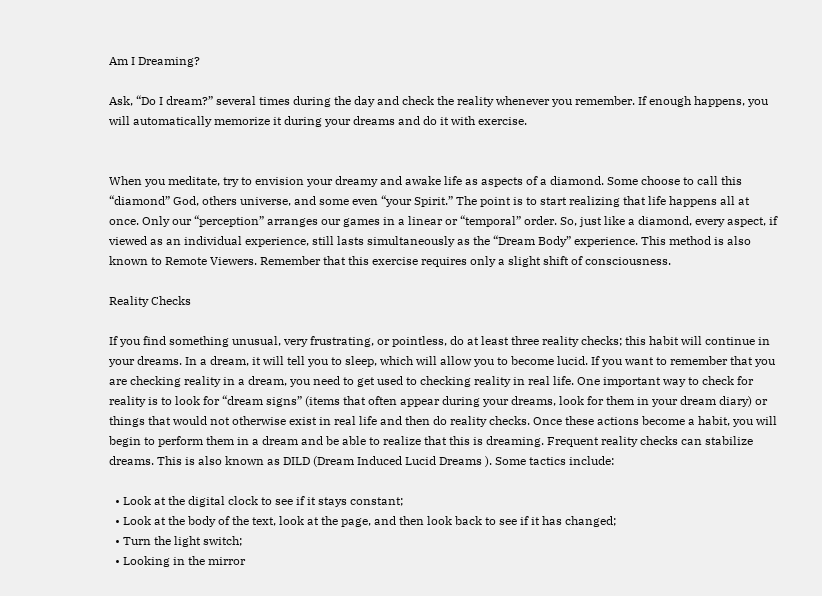Am I Dreaming?

Ask, “Do I dream?” several times during the day and check the reality whenever you remember. If enough happens, you will automatically memorize it during your dreams and do it with exercise.


When you meditate, try to envision your dreamy and awake life as aspects of a diamond. Some choose to call this “diamond” God, others universe, and some even “your Spirit.” The point is to start realizing that life happens all at once. Only our “perception” arranges our games in a linear or “temporal” order. So, just like a diamond, every aspect, if viewed as an individual experience, still lasts simultaneously as the “Dream Body” experience. This method is also known to Remote Viewers. Remember that this exercise requires only a slight shift of consciousness.

Reality Checks

If you find something unusual, very frustrating, or pointless, do at least three reality checks; this habit will continue in your dreams. In a dream, it will tell you to sleep, which will allow you to become lucid. If you want to remember that you are checking reality in a dream, you need to get used to checking reality in real life. One important way to check for reality is to look for “dream signs” (items that often appear during your dreams, look for them in your dream diary) or things that would not otherwise exist in real life and then do reality checks. Once these actions become a habit, you will begin to perform them in a dream and be able to realize that this is dreaming. Frequent reality checks can stabilize dreams. This is also known as DILD (Dream Induced Lucid Dreams ). Some tactics include:

  • Look at the digital clock to see if it stays constant;
  • Look at the body of the text, look at the page, and then look back to see if it has changed;
  • Turn the light switch;
  • Looking in the mirror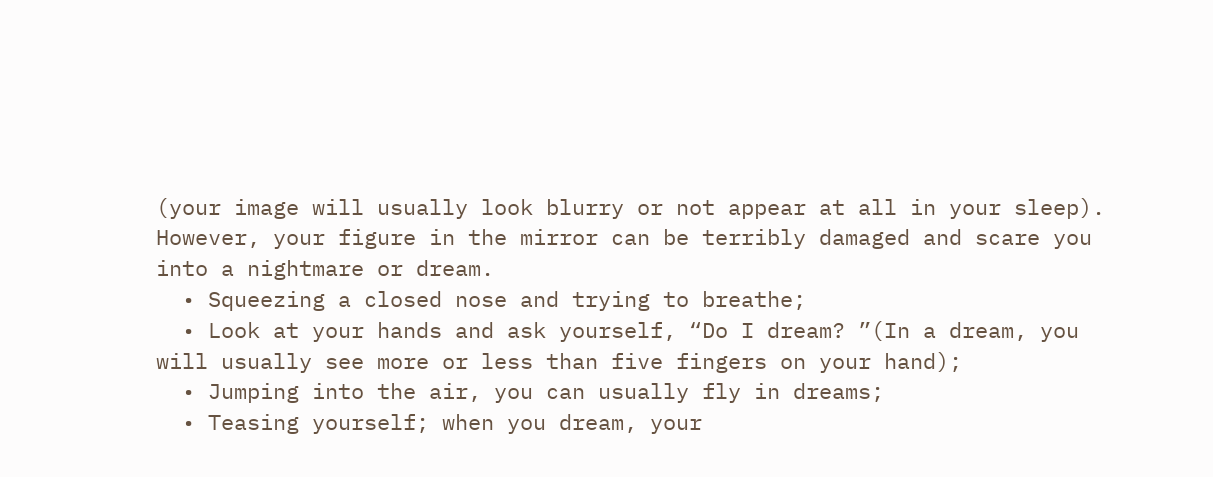(your image will usually look blurry or not appear at all in your sleep). However, your figure in the mirror can be terribly damaged and scare you into a nightmare or dream.
  • Squeezing a closed nose and trying to breathe;
  • Look at your hands and ask yourself, “Do I dream? ”(In a dream, you will usually see more or less than five fingers on your hand);
  • Jumping into the air, you can usually fly in dreams;
  • Teasing yourself; when you dream, your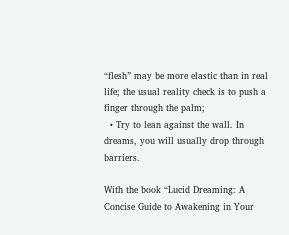“flesh” may be more elastic than in real life; the usual reality check is to push a finger through the palm;
  • Try to lean against the wall. In dreams, you will usually drop through barriers.

With the book “Lucid Dreaming: A Concise Guide to Awakening in Your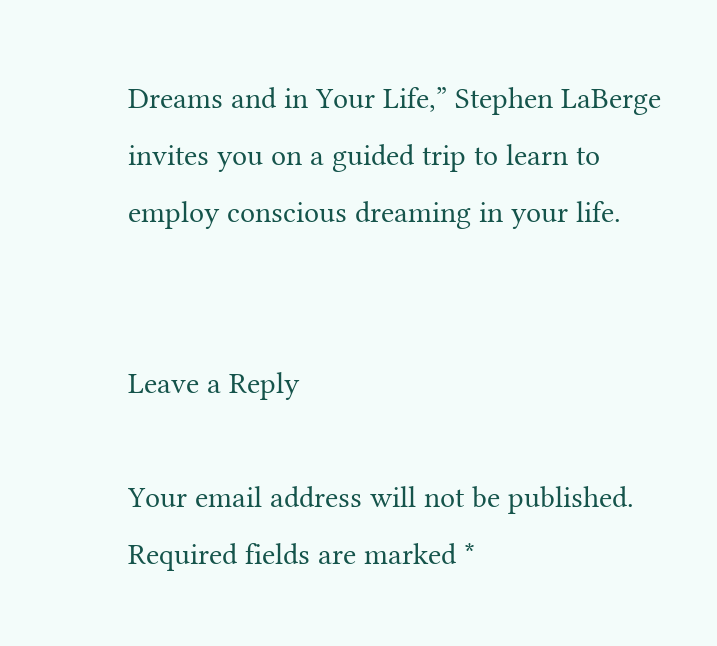Dreams and in Your Life,” Stephen LaBerge invites you on a guided trip to learn to employ conscious dreaming in your life.


Leave a Reply

Your email address will not be published. Required fields are marked *